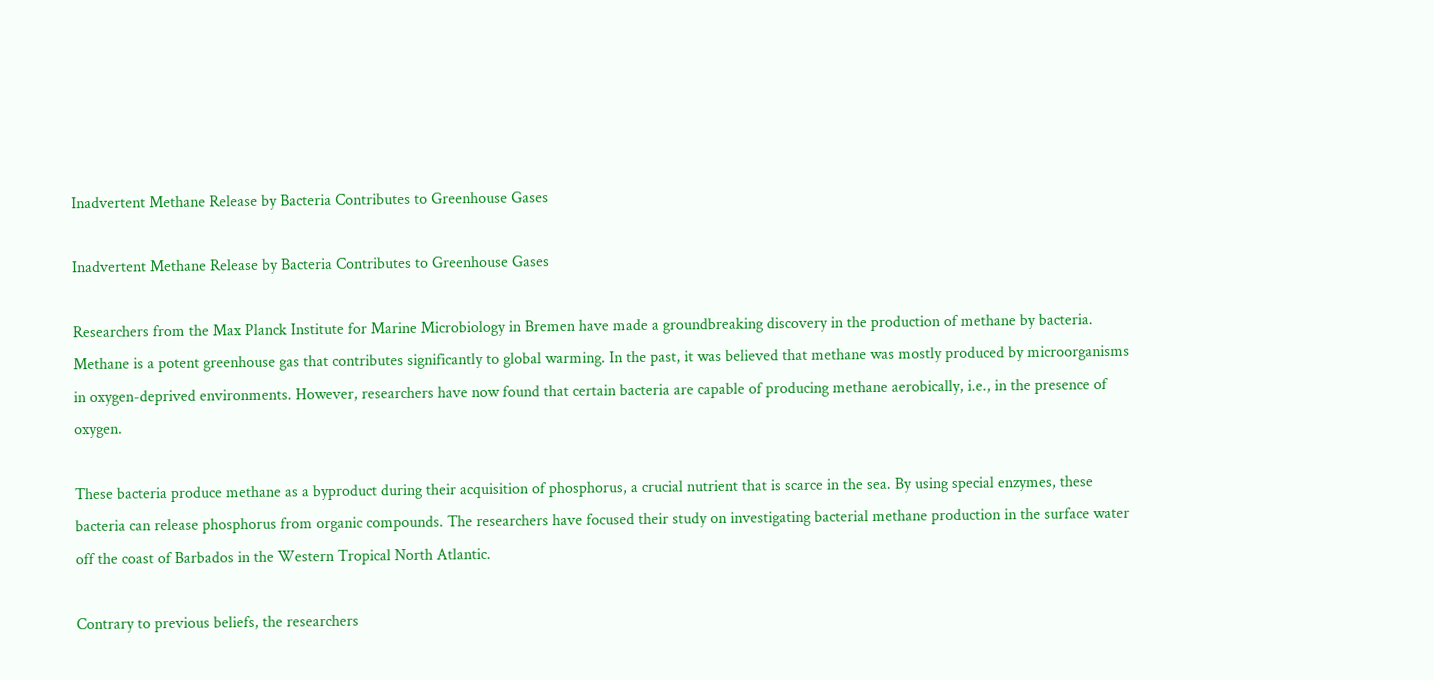Inadvertent Methane Release by Bacteria Contributes to Greenhouse Gases

Inadvertent Methane Release by Bacteria Contributes to Greenhouse Gases

Researchers from the Max Planck Institute for Marine Microbiology in Bremen have made a groundbreaking discovery in the production of methane by bacteria. Methane is a potent greenhouse gas that contributes significantly to global warming. In the past, it was believed that methane was mostly produced by microorganisms in oxygen-deprived environments. However, researchers have now found that certain bacteria are capable of producing methane aerobically, i.e., in the presence of oxygen.

These bacteria produce methane as a byproduct during their acquisition of phosphorus, a crucial nutrient that is scarce in the sea. By using special enzymes, these bacteria can release phosphorus from organic compounds. The researchers have focused their study on investigating bacterial methane production in the surface water off the coast of Barbados in the Western Tropical North Atlantic.

Contrary to previous beliefs, the researchers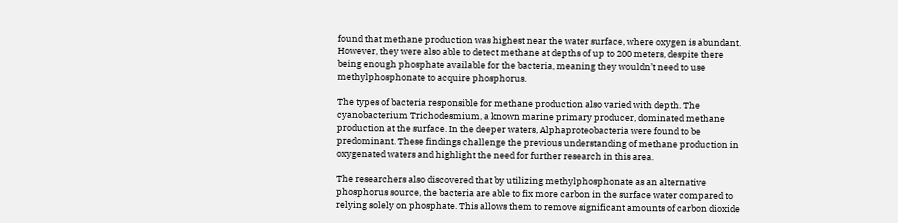found that methane production was highest near the water surface, where oxygen is abundant. However, they were also able to detect methane at depths of up to 200 meters, despite there being enough phosphate available for the bacteria, meaning they wouldn’t need to use methylphosphonate to acquire phosphorus.

The types of bacteria responsible for methane production also varied with depth. The cyanobacterium Trichodesmium, a known marine primary producer, dominated methane production at the surface. In the deeper waters, Alphaproteobacteria were found to be predominant. These findings challenge the previous understanding of methane production in oxygenated waters and highlight the need for further research in this area.

The researchers also discovered that by utilizing methylphosphonate as an alternative phosphorus source, the bacteria are able to fix more carbon in the surface water compared to relying solely on phosphate. This allows them to remove significant amounts of carbon dioxide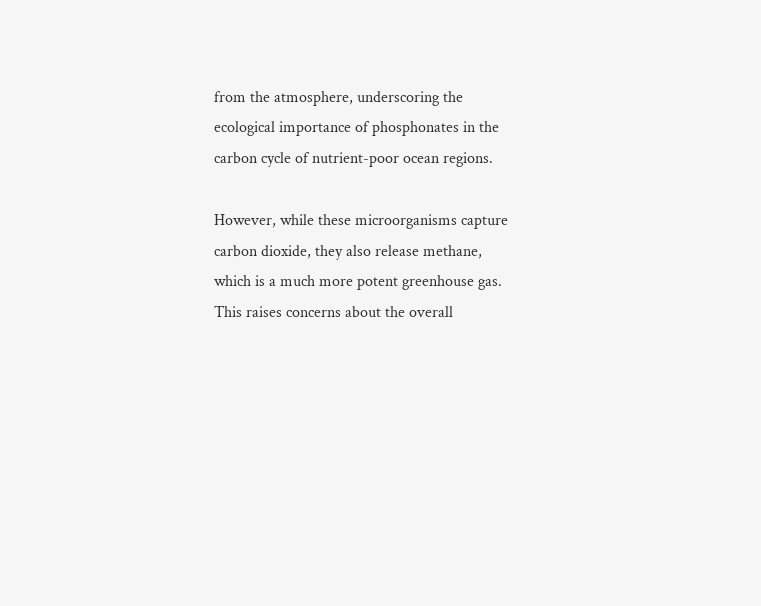from the atmosphere, underscoring the ecological importance of phosphonates in the carbon cycle of nutrient-poor ocean regions.

However, while these microorganisms capture carbon dioxide, they also release methane, which is a much more potent greenhouse gas. This raises concerns about the overall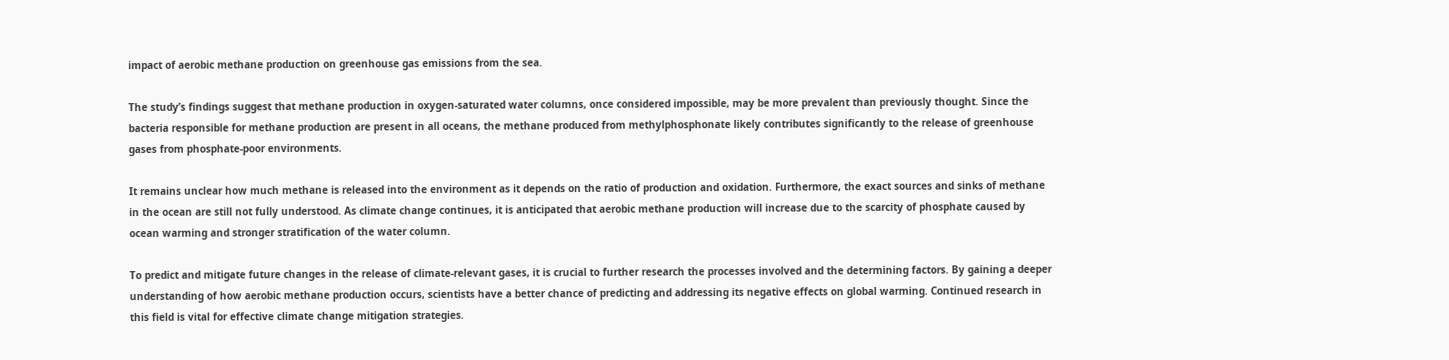impact of aerobic methane production on greenhouse gas emissions from the sea.

The study’s findings suggest that methane production in oxygen-saturated water columns, once considered impossible, may be more prevalent than previously thought. Since the bacteria responsible for methane production are present in all oceans, the methane produced from methylphosphonate likely contributes significantly to the release of greenhouse gases from phosphate-poor environments.

It remains unclear how much methane is released into the environment as it depends on the ratio of production and oxidation. Furthermore, the exact sources and sinks of methane in the ocean are still not fully understood. As climate change continues, it is anticipated that aerobic methane production will increase due to the scarcity of phosphate caused by ocean warming and stronger stratification of the water column.

To predict and mitigate future changes in the release of climate-relevant gases, it is crucial to further research the processes involved and the determining factors. By gaining a deeper understanding of how aerobic methane production occurs, scientists have a better chance of predicting and addressing its negative effects on global warming. Continued research in this field is vital for effective climate change mitigation strategies.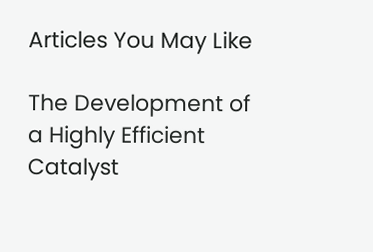Articles You May Like

The Development of a Highly Efficient Catalyst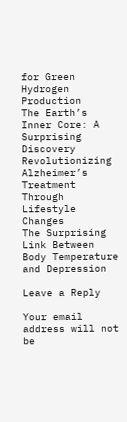for Green Hydrogen Production
The Earth’s Inner Core: A Surprising Discovery
Revolutionizing Alzheimer’s Treatment Through Lifestyle Changes
The Surprising Link Between Body Temperature and Depression

Leave a Reply

Your email address will not be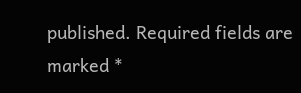published. Required fields are marked *